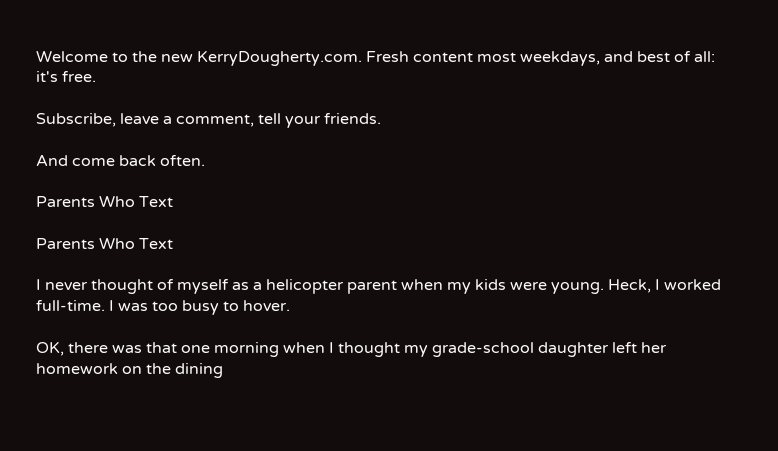Welcome to the new KerryDougherty.com. Fresh content most weekdays, and best of all: it's free.

Subscribe, leave a comment, tell your friends.

And come back often.

Parents Who Text

Parents Who Text

I never thought of myself as a helicopter parent when my kids were young. Heck, I worked full-time. I was too busy to hover.

OK, there was that one morning when I thought my grade-school daughter left her homework on the dining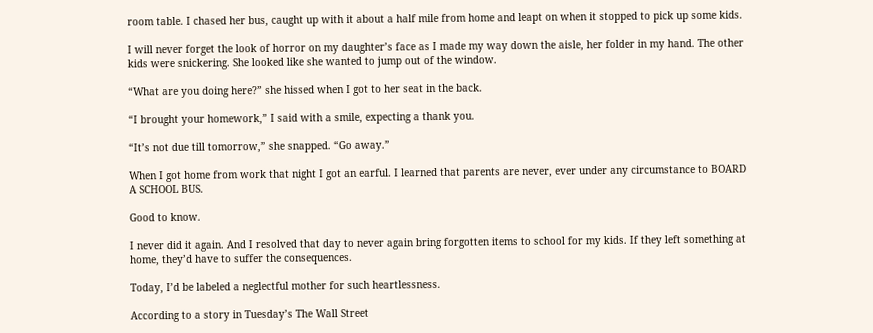room table. I chased her bus, caught up with it about a half mile from home and leapt on when it stopped to pick up some kids.

I will never forget the look of horror on my daughter’s face as I made my way down the aisle, her folder in my hand. The other kids were snickering. She looked like she wanted to jump out of the window.

“What are you doing here?” she hissed when I got to her seat in the back.

“I brought your homework,” I said with a smile, expecting a thank you.

“It’s not due till tomorrow,” she snapped. “Go away.”

When I got home from work that night I got an earful. I learned that parents are never, ever under any circumstance to BOARD A SCHOOL BUS.

Good to know.

I never did it again. And I resolved that day to never again bring forgotten items to school for my kids. If they left something at home, they’d have to suffer the consequences.

Today, I’d be labeled a neglectful mother for such heartlessness.

According to a story in Tuesday’s The Wall Street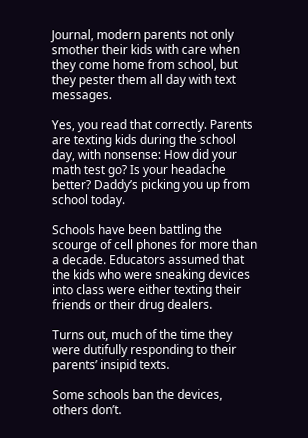Journal, modern parents not only smother their kids with care when they come home from school, but they pester them all day with text messages.

Yes, you read that correctly. Parents are texting kids during the school day, with nonsense: How did your math test go? Is your headache better? Daddy’s picking you up from school today.

Schools have been battling the scourge of cell phones for more than a decade. Educators assumed that the kids who were sneaking devices into class were either texting their friends or their drug dealers.

Turns out, much of the time they were dutifully responding to their parents’ insipid texts.

Some schools ban the devices, others don’t.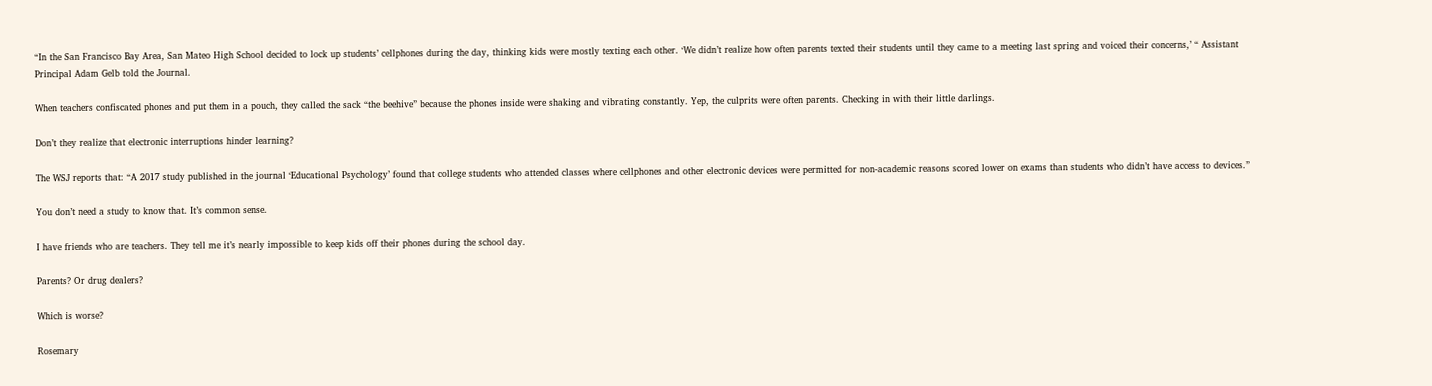“In the San Francisco Bay Area, San Mateo High School decided to lock up students’ cellphones during the day, thinking kids were mostly texting each other. ‘We didn’t realize how often parents texted their students until they came to a meeting last spring and voiced their concerns,’ “ Assistant Principal Adam Gelb told the Journal.

When teachers confiscated phones and put them in a pouch, they called the sack “the beehive” because the phones inside were shaking and vibrating constantly. Yep, the culprits were often parents. Checking in with their little darlings.

Don’t they realize that electronic interruptions hinder learning?

The WSJ reports that: “A 2017 study published in the journal ‘Educational Psychology’ found that college students who attended classes where cellphones and other electronic devices were permitted for non-academic reasons scored lower on exams than students who didn’t have access to devices.”

You don’t need a study to know that. It’s common sense.

I have friends who are teachers. They tell me it’s nearly impossible to keep kids off their phones during the school day.

Parents? Or drug dealers?

Which is worse?

Rosemary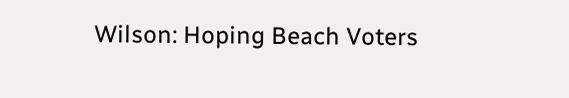Wilson: Hoping Beach Voters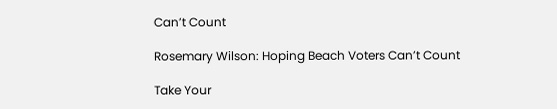Can’t Count

Rosemary Wilson: Hoping Beach Voters Can’t Count

Take Your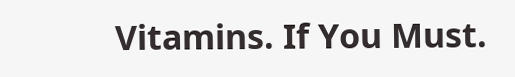Vitamins. If You Must.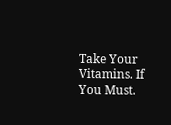Take Your Vitamins. If You Must.